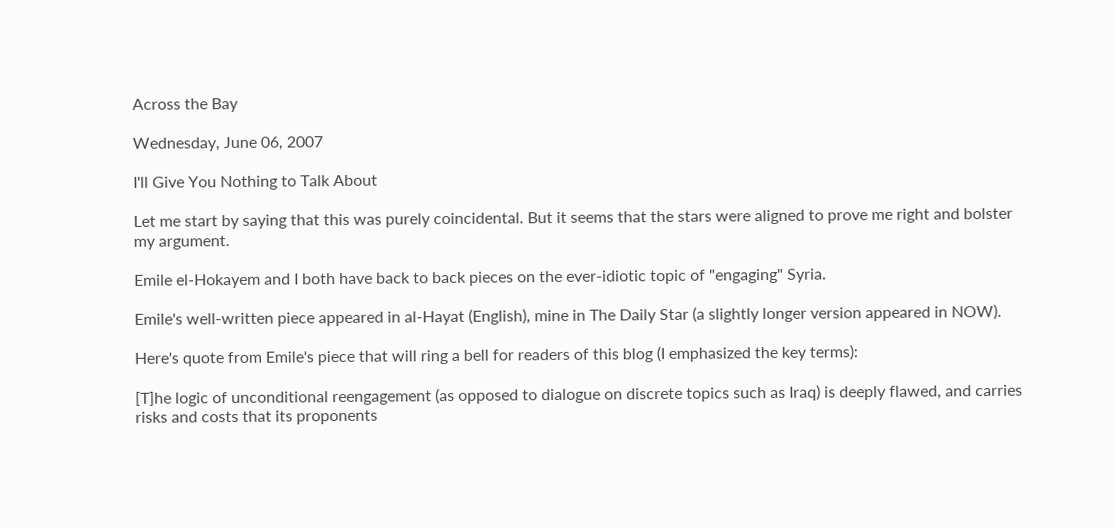Across the Bay

Wednesday, June 06, 2007

I'll Give You Nothing to Talk About

Let me start by saying that this was purely coincidental. But it seems that the stars were aligned to prove me right and bolster my argument.

Emile el-Hokayem and I both have back to back pieces on the ever-idiotic topic of "engaging" Syria.

Emile's well-written piece appeared in al-Hayat (English), mine in The Daily Star (a slightly longer version appeared in NOW).

Here's quote from Emile's piece that will ring a bell for readers of this blog (I emphasized the key terms):

[T]he logic of unconditional reengagement (as opposed to dialogue on discrete topics such as Iraq) is deeply flawed, and carries risks and costs that its proponents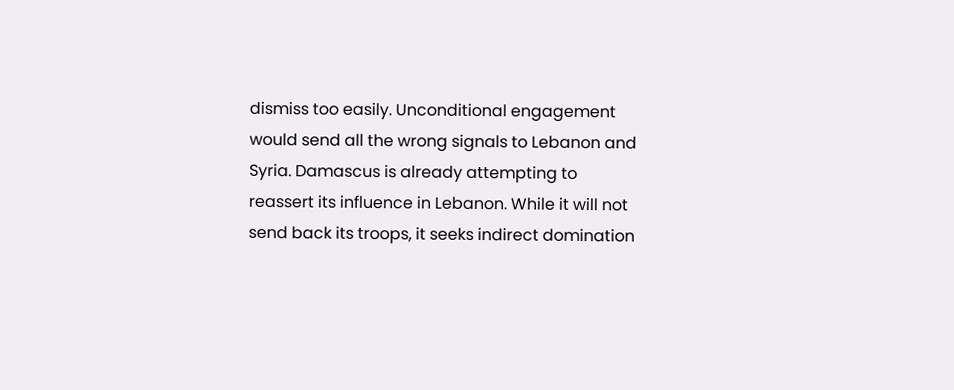dismiss too easily. Unconditional engagement would send all the wrong signals to Lebanon and Syria. Damascus is already attempting to reassert its influence in Lebanon. While it will not send back its troops, it seeks indirect domination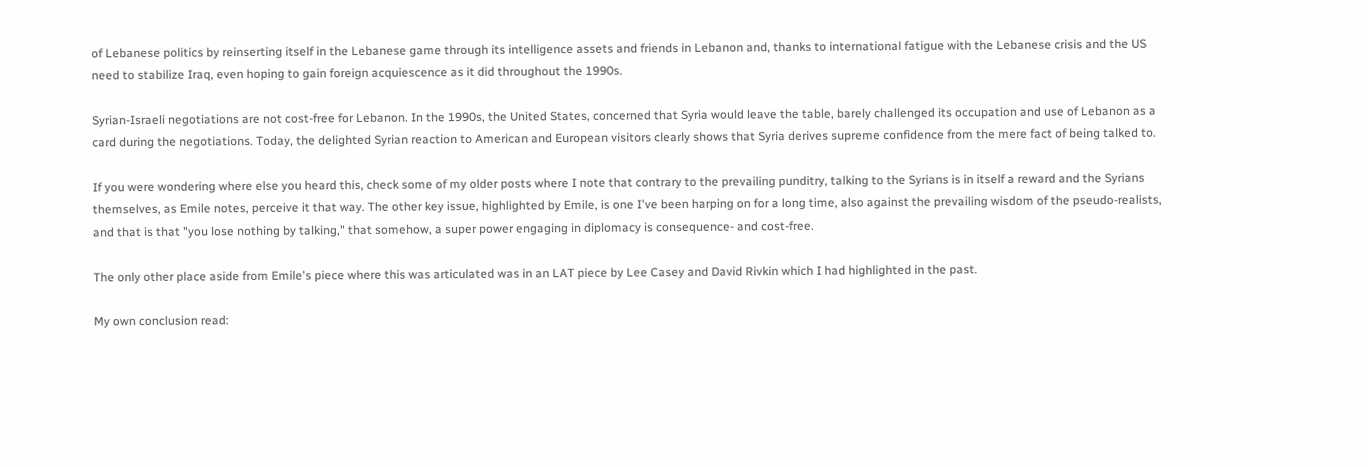of Lebanese politics by reinserting itself in the Lebanese game through its intelligence assets and friends in Lebanon and, thanks to international fatigue with the Lebanese crisis and the US need to stabilize Iraq, even hoping to gain foreign acquiescence as it did throughout the 1990s.

Syrian-Israeli negotiations are not cost-free for Lebanon. In the 1990s, the United States, concerned that Syria would leave the table, barely challenged its occupation and use of Lebanon as a card during the negotiations. Today, the delighted Syrian reaction to American and European visitors clearly shows that Syria derives supreme confidence from the mere fact of being talked to.

If you were wondering where else you heard this, check some of my older posts where I note that contrary to the prevailing punditry, talking to the Syrians is in itself a reward and the Syrians themselves, as Emile notes, perceive it that way. The other key issue, highlighted by Emile, is one I've been harping on for a long time, also against the prevailing wisdom of the pseudo-realists, and that is that "you lose nothing by talking," that somehow, a super power engaging in diplomacy is consequence- and cost-free.

The only other place aside from Emile's piece where this was articulated was in an LAT piece by Lee Casey and David Rivkin which I had highlighted in the past.

My own conclusion read: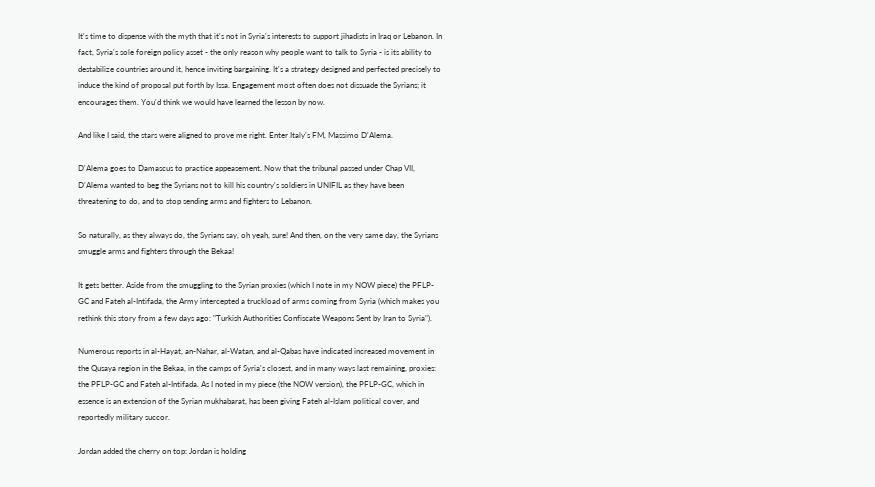It's time to dispense with the myth that it's not in Syria's interests to support jihadists in Iraq or Lebanon. In fact, Syria's sole foreign policy asset - the only reason why people want to talk to Syria - is its ability to destabilize countries around it, hence inviting bargaining. It's a strategy designed and perfected precisely to induce the kind of proposal put forth by Issa. Engagement most often does not dissuade the Syrians; it encourages them. You'd think we would have learned the lesson by now.

And like I said, the stars were aligned to prove me right. Enter Italy's FM, Massimo D'Alema.

D'Alema goes to Damascus to practice appeasement. Now that the tribunal passed under Chap VII, D'Alema wanted to beg the Syrians not to kill his country's soldiers in UNIFIL as they have been threatening to do, and to stop sending arms and fighters to Lebanon.

So naturally, as they always do, the Syrians say, oh yeah, sure! And then, on the very same day, the Syrians smuggle arms and fighters through the Bekaa!

It gets better. Aside from the smuggling to the Syrian proxies (which I note in my NOW piece) the PFLP-GC and Fateh al-Intifada, the Army intercepted a truckload of arms coming from Syria (which makes you rethink this story from a few days ago: "Turkish Authorities Confiscate Weapons Sent by Iran to Syria").

Numerous reports in al-Hayat, an-Nahar, al-Watan, and al-Qabas have indicated increased movement in the Qusaya region in the Bekaa, in the camps of Syria's closest, and in many ways last remaining, proxies: the PFLP-GC and Fateh al-Intifada. As I noted in my piece (the NOW version), the PFLP-GC, which in essence is an extension of the Syrian mukhabarat, has been giving Fateh al-Islam political cover, and reportedly military succor.

Jordan added the cherry on top: Jordan is holding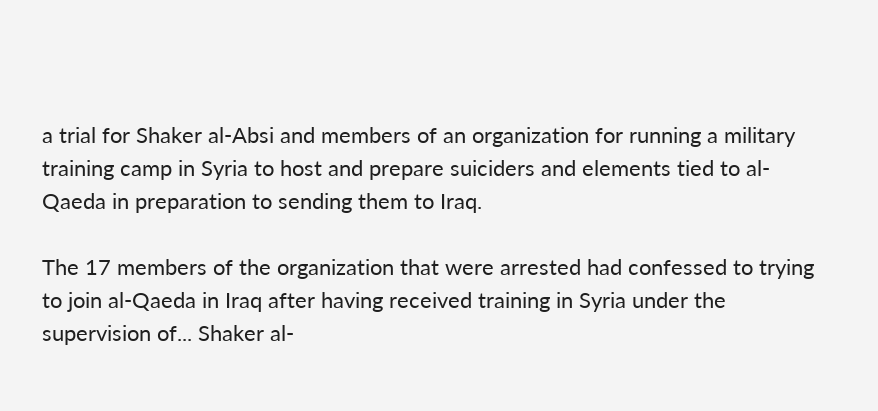a trial for Shaker al-Absi and members of an organization for running a military training camp in Syria to host and prepare suiciders and elements tied to al-Qaeda in preparation to sending them to Iraq.

The 17 members of the organization that were arrested had confessed to trying to join al-Qaeda in Iraq after having received training in Syria under the supervision of... Shaker al-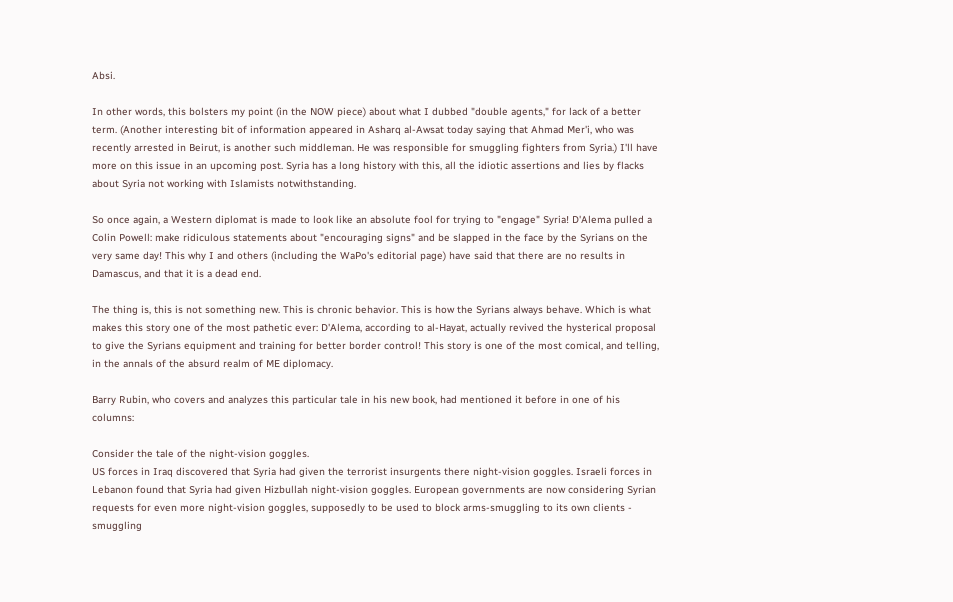Absi.

In other words, this bolsters my point (in the NOW piece) about what I dubbed "double agents," for lack of a better term. (Another interesting bit of information appeared in Asharq al-Awsat today saying that Ahmad Mer'i, who was recently arrested in Beirut, is another such middleman. He was responsible for smuggling fighters from Syria.) I'll have more on this issue in an upcoming post. Syria has a long history with this, all the idiotic assertions and lies by flacks about Syria not working with Islamists notwithstanding.

So once again, a Western diplomat is made to look like an absolute fool for trying to "engage" Syria! D'Alema pulled a Colin Powell: make ridiculous statements about "encouraging signs" and be slapped in the face by the Syrians on the very same day! This why I and others (including the WaPo's editorial page) have said that there are no results in Damascus, and that it is a dead end.

The thing is, this is not something new. This is chronic behavior. This is how the Syrians always behave. Which is what makes this story one of the most pathetic ever: D'Alema, according to al-Hayat, actually revived the hysterical proposal to give the Syrians equipment and training for better border control! This story is one of the most comical, and telling, in the annals of the absurd realm of ME diplomacy.

Barry Rubin, who covers and analyzes this particular tale in his new book, had mentioned it before in one of his columns:

Consider the tale of the night-vision goggles.
US forces in Iraq discovered that Syria had given the terrorist insurgents there night-vision goggles. Israeli forces in Lebanon found that Syria had given Hizbullah night-vision goggles. European governments are now considering Syrian requests for even more night-vision goggles, supposedly to be used to block arms-smuggling to its own clients - smuggling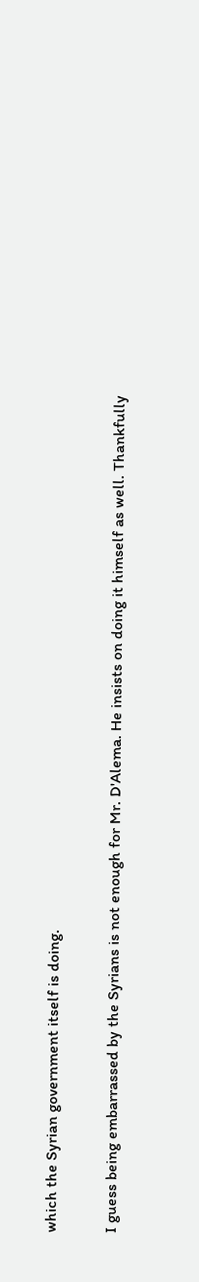which the Syrian government itself is doing.

I guess being embarrassed by the Syrians is not enough for Mr. D'Alema. He insists on doing it himself as well. Thankfully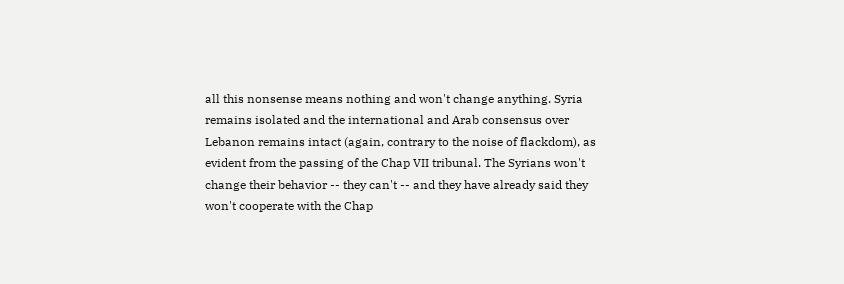all this nonsense means nothing and won't change anything. Syria remains isolated and the international and Arab consensus over Lebanon remains intact (again, contrary to the noise of flackdom), as evident from the passing of the Chap VII tribunal. The Syrians won't change their behavior -- they can't -- and they have already said they won't cooperate with the Chap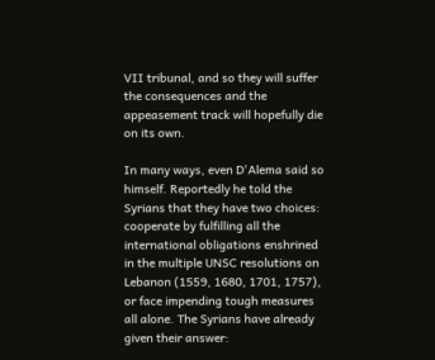VII tribunal, and so they will suffer the consequences and the appeasement track will hopefully die on its own.

In many ways, even D'Alema said so himself. Reportedly he told the Syrians that they have two choices: cooperate by fulfilling all the international obligations enshrined in the multiple UNSC resolutions on Lebanon (1559, 1680, 1701, 1757), or face impending tough measures all alone. The Syrians have already given their answer: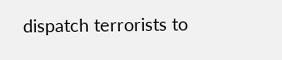dispatch terrorists to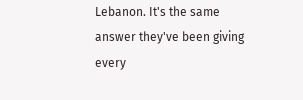Lebanon. It's the same answer they've been giving every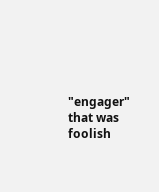"engager" that was foolish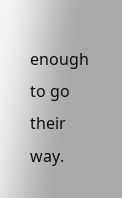enough to go their way.